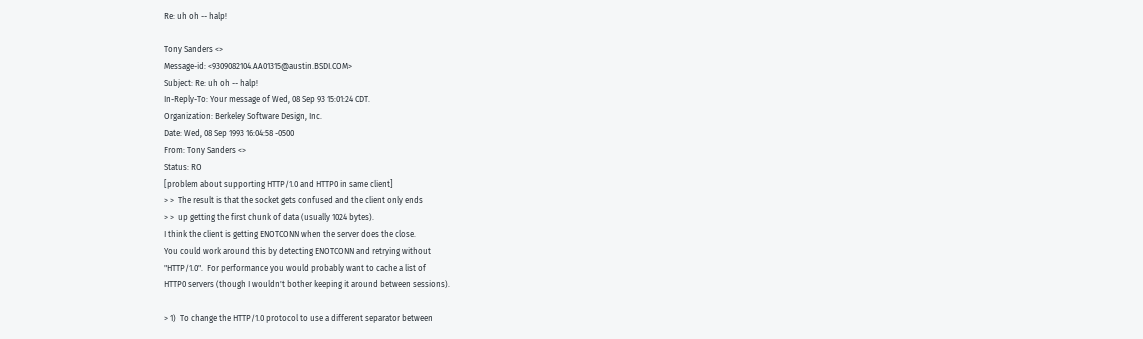Re: uh oh -- halp!

Tony Sanders <>
Message-id: <9309082104.AA01315@austin.BSDI.COM>
Subject: Re: uh oh -- halp!
In-Reply-To: Your message of Wed, 08 Sep 93 15:01:24 CDT.
Organization: Berkeley Software Design, Inc.
Date: Wed, 08 Sep 1993 16:04:58 -0500
From: Tony Sanders <>
Status: RO
[problem about supporting HTTP/1.0 and HTTP0 in same client]
> >  The result is that the socket gets confused and the client only ends
> >  up getting the first chunk of data (usually 1024 bytes).
I think the client is getting ENOTCONN when the server does the close.
You could work around this by detecting ENOTCONN and retrying without
"HTTP/1.0".  For performance you would probably want to cache a list of
HTTP0 servers (though I wouldn't bother keeping it around between sessions).

> 1)  To change the HTTP/1.0 protocol to use a different separator between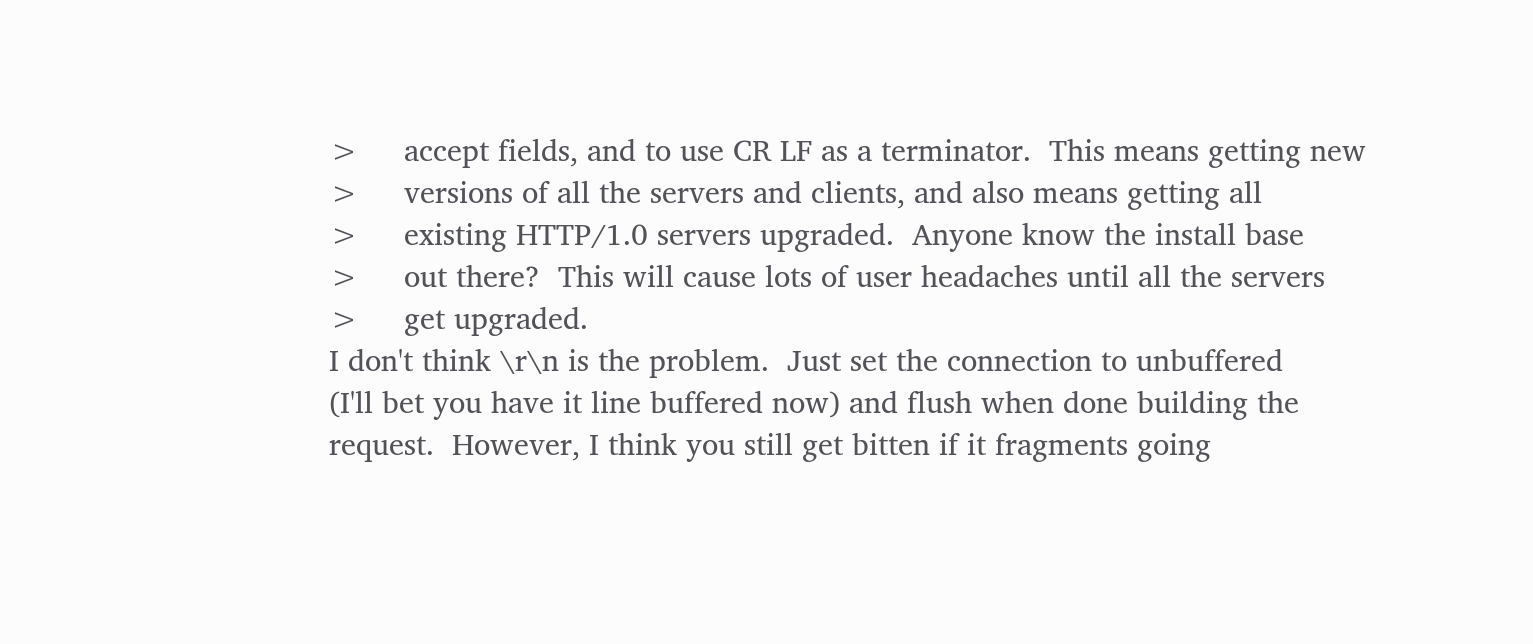>     accept fields, and to use CR LF as a terminator.  This means getting new
>     versions of all the servers and clients, and also means getting all
>     existing HTTP/1.0 servers upgraded.  Anyone know the install base
>     out there?  This will cause lots of user headaches until all the servers
>     get upgraded.
I don't think \r\n is the problem.  Just set the connection to unbuffered
(I'll bet you have it line buffered now) and flush when done building the
request.  However, I think you still get bitten if it fragments going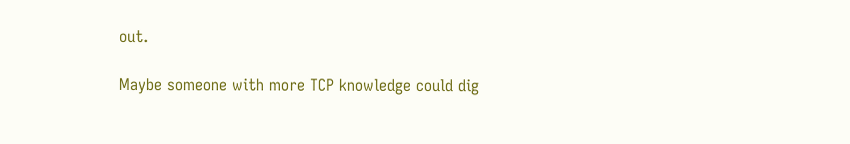out.

Maybe someone with more TCP knowledge could dig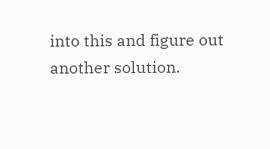into this and figure out
another solution.